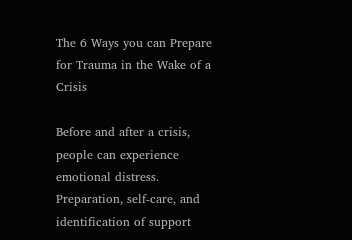The 6 Ways you can Prepare for Trauma in the Wake of a Crisis

Before and after a crisis, people can experience emotional distress. Preparation, self-care, and identification of support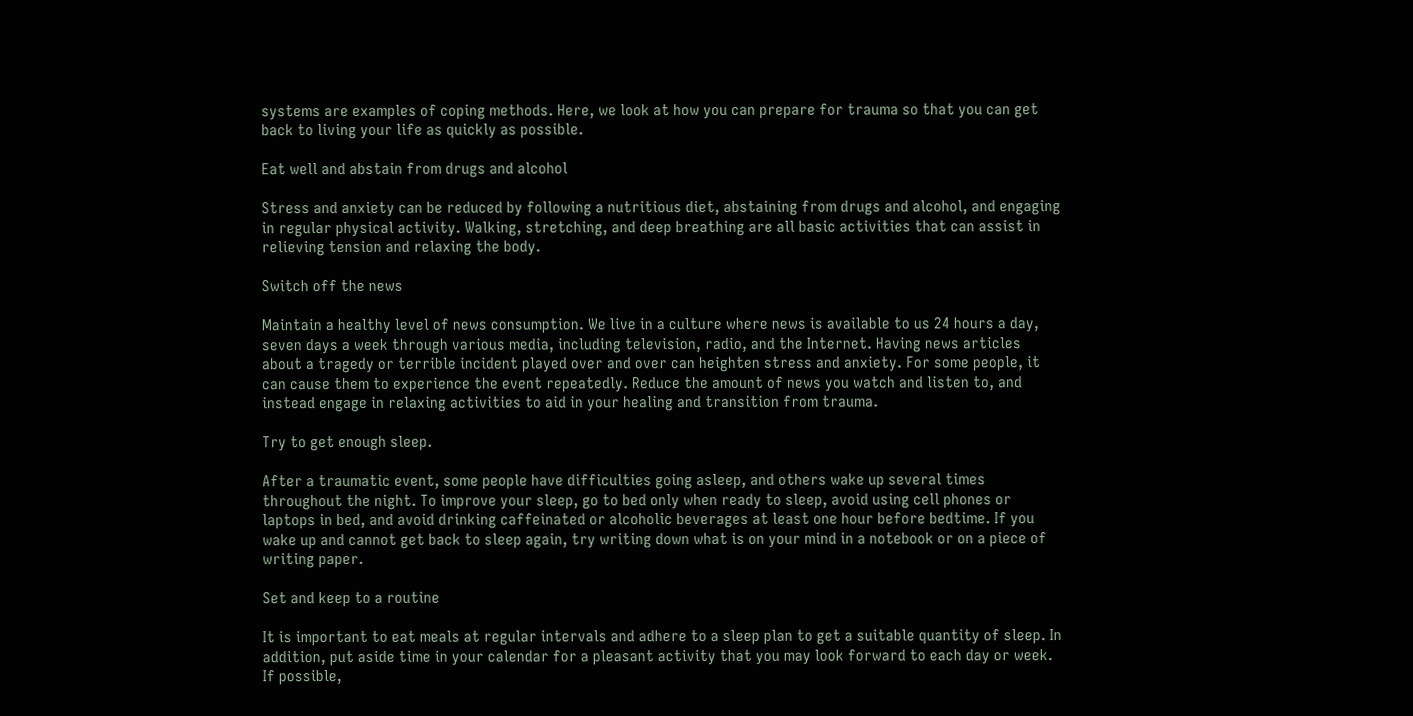systems are examples of coping methods. Here, we look at how you can prepare for trauma so that you can get back to living your life as quickly as possible.

Eat well and abstain from drugs and alcohol

Stress and anxiety can be reduced by following a nutritious diet, abstaining from drugs and alcohol, and engaging in regular physical activity. Walking, stretching, and deep breathing are all basic activities that can assist in relieving tension and relaxing the body.

Switch off the news

Maintain a healthy level of news consumption. We live in a culture where news is available to us 24 hours a day, seven days a week through various media, including television, radio, and the Internet. Having news articles about a tragedy or terrible incident played over and over can heighten stress and anxiety. For some people, it can cause them to experience the event repeatedly. Reduce the amount of news you watch and listen to, and instead engage in relaxing activities to aid in your healing and transition from trauma.

Try to get enough sleep.

After a traumatic event, some people have difficulties going asleep, and others wake up several times throughout the night. To improve your sleep, go to bed only when ready to sleep, avoid using cell phones or laptops in bed, and avoid drinking caffeinated or alcoholic beverages at least one hour before bedtime. If you wake up and cannot get back to sleep again, try writing down what is on your mind in a notebook or on a piece of writing paper.

Set and keep to a routine

It is important to eat meals at regular intervals and adhere to a sleep plan to get a suitable quantity of sleep. In addition, put aside time in your calendar for a pleasant activity that you may look forward to each day or week. If possible,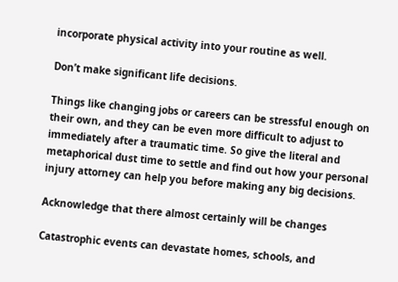incorporate physical activity into your routine as well.

Don’t make significant life decisions.

Things like changing jobs or careers can be stressful enough on their own, and they can be even more difficult to adjust to immediately after a traumatic time. So give the literal and metaphorical dust time to settle and find out how your personal injury attorney can help you before making any big decisions.

Acknowledge that there almost certainly will be changes

Catastrophic events can devastate homes, schools, and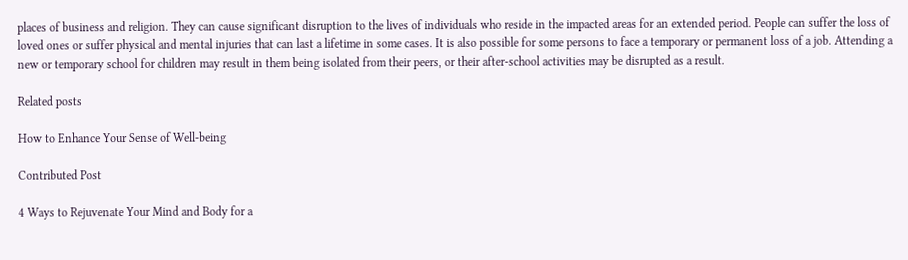places of business and religion. They can cause significant disruption to the lives of individuals who reside in the impacted areas for an extended period. People can suffer the loss of loved ones or suffer physical and mental injuries that can last a lifetime in some cases. It is also possible for some persons to face a temporary or permanent loss of a job. Attending a new or temporary school for children may result in them being isolated from their peers, or their after-school activities may be disrupted as a result.

Related posts

How to Enhance Your Sense of Well-being

Contributed Post

4 Ways to Rejuvenate Your Mind and Body for a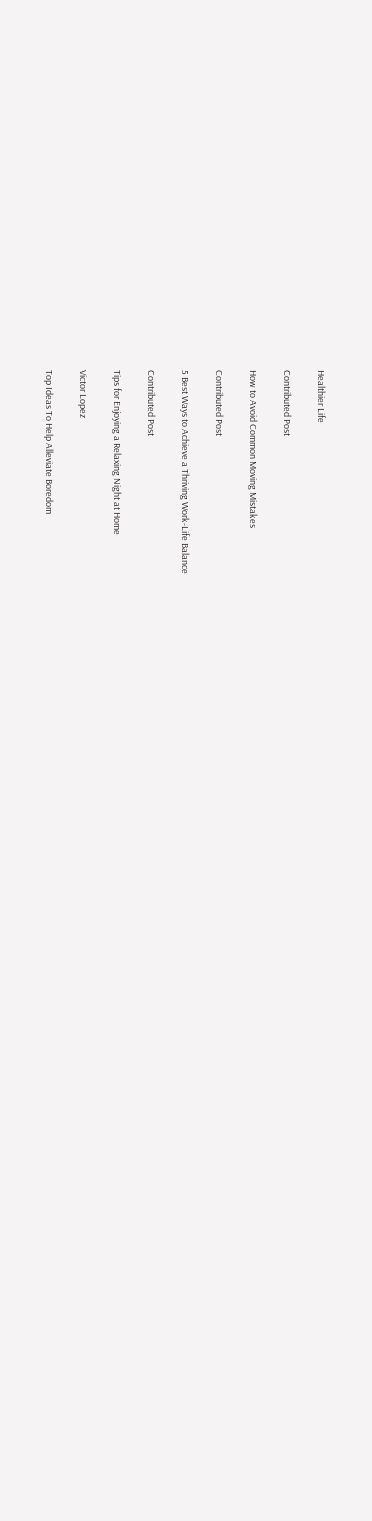Healthier Life

Contributed Post

How to Avoid Common Moving Mistakes

Contributed Post

5 Best Ways to Achieve a Thriving Work-Life Balance

Contributed Post

Tips for Enjoying a Relaxing Night at Home

Victor Lopez

Top Ideas To Help Alleviate Boredom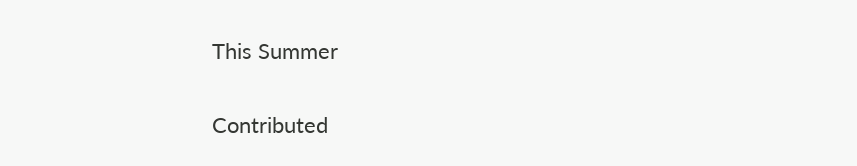This Summer

Contributed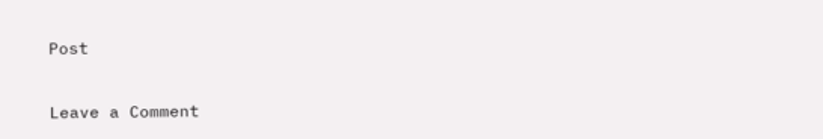Post

Leave a Comment